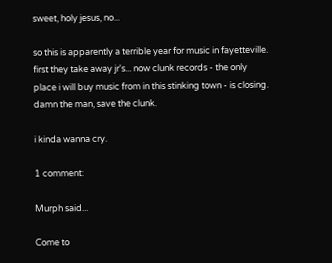sweet, holy jesus, no...

so this is apparently a terrible year for music in fayetteville. first they take away jr's... now clunk records - the only place i will buy music from in this stinking town - is closing. damn the man, save the clunk.

i kinda wanna cry.

1 comment:

Murph said...

Come to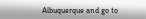Albuquerque and go to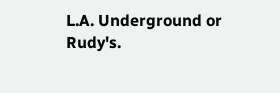L.A. Underground or Rudy's.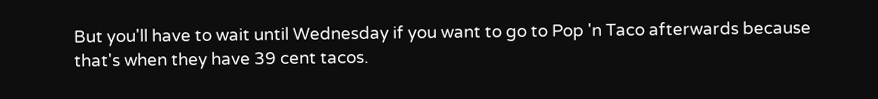But you'll have to wait until Wednesday if you want to go to Pop 'n Taco afterwards because that's when they have 39 cent tacos.